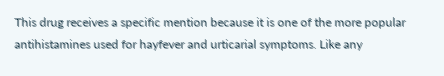This drug receives a specific mention because it is one of the more popular antihistamines used for hayfever and urticarial symptoms. Like any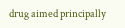drug aimed principally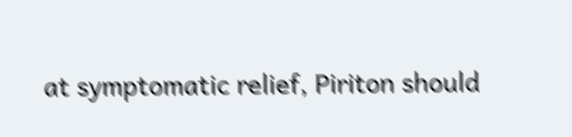at symptomatic relief, Piriton should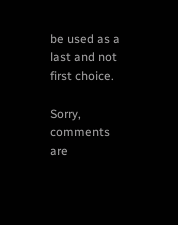be used as a last and not first choice.

Sorry, comments are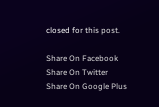closed for this post.

Share On Facebook
Share On Twitter
Share On Google Plus